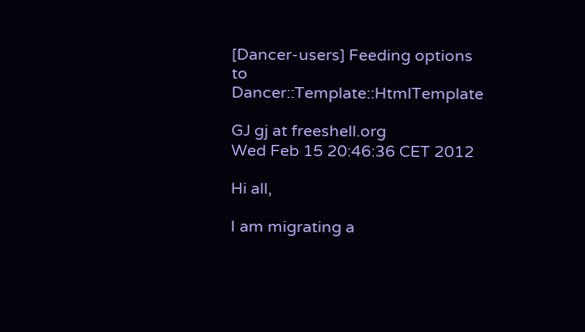[Dancer-users] Feeding options to Dancer::Template::HtmlTemplate

GJ gj at freeshell.org
Wed Feb 15 20:46:36 CET 2012

Hi all,

I am migrating a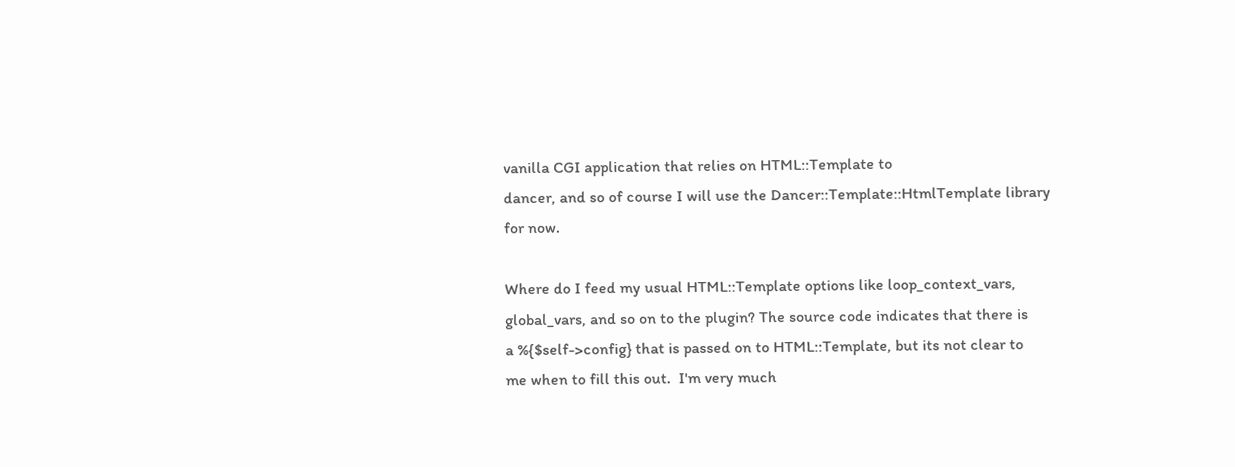vanilla CGI application that relies on HTML::Template to
dancer, and so of course I will use the Dancer::Template::HtmlTemplate library
for now.

Where do I feed my usual HTML::Template options like loop_context_vars,
global_vars, and so on to the plugin? The source code indicates that there is
a %{$self->config} that is passed on to HTML::Template, but its not clear to
me when to fill this out.  I'm very much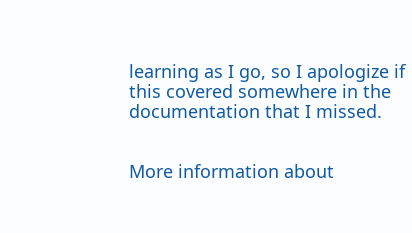learning as I go, so I apologize if
this covered somewhere in the documentation that I missed.


More information about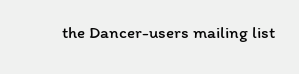the Dancer-users mailing list